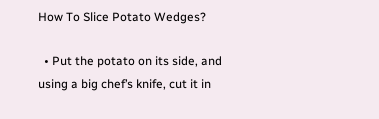How To Slice Potato Wedges?

  • Put the potato on its side, and using a big chef’s knife, cut it in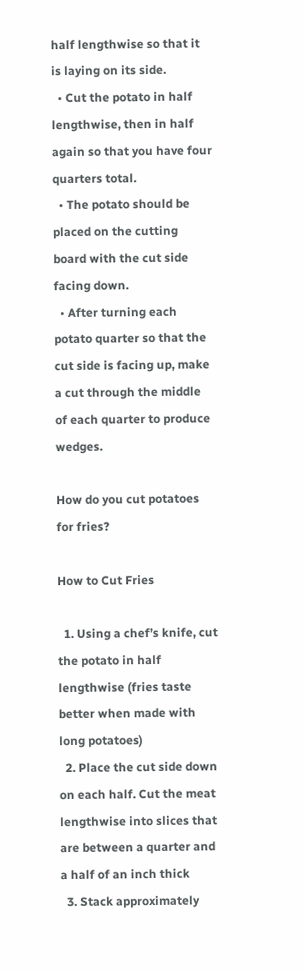half lengthwise so that it is laying on its side.
  • Cut the potato in half lengthwise, then in half again so that you have four quarters total.
  • The potato should be placed on the cutting board with the cut side facing down.
  • After turning each potato quarter so that the cut side is facing up, make a cut through the middle of each quarter to produce wedges.

How do you cut potatoes for fries?

How to Cut Fries

  1. Using a chef’s knife, cut the potato in half lengthwise (fries taste better when made with long potatoes)
  2. Place the cut side down on each half. Cut the meat lengthwise into slices that are between a quarter and a half of an inch thick
  3. Stack approximately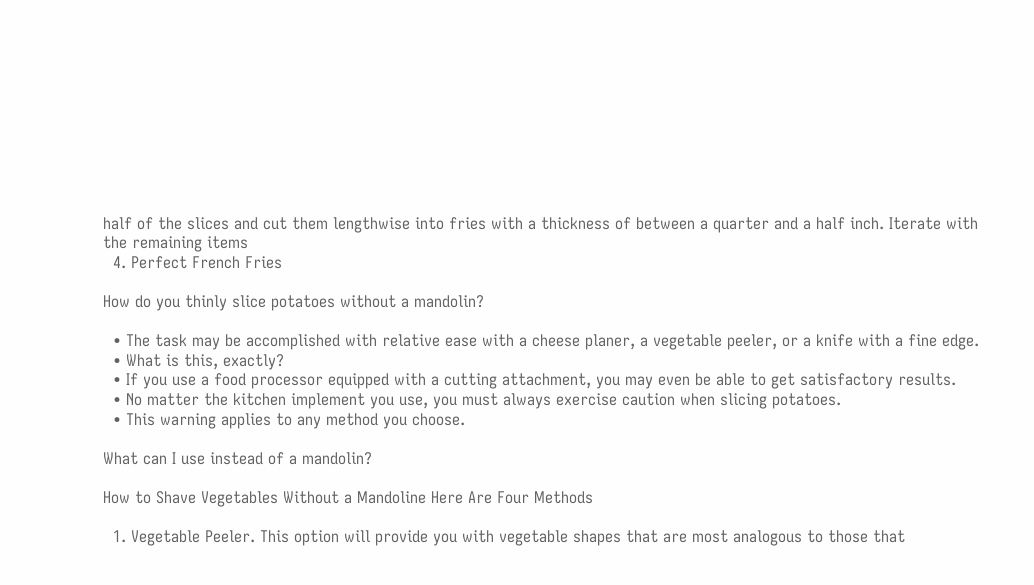half of the slices and cut them lengthwise into fries with a thickness of between a quarter and a half inch. Iterate with the remaining items
  4. Perfect French Fries

How do you thinly slice potatoes without a mandolin?

  • The task may be accomplished with relative ease with a cheese planer, a vegetable peeler, or a knife with a fine edge.
  • What is this, exactly?
  • If you use a food processor equipped with a cutting attachment, you may even be able to get satisfactory results.
  • No matter the kitchen implement you use, you must always exercise caution when slicing potatoes.
  • This warning applies to any method you choose.

What can I use instead of a mandolin?

How to Shave Vegetables Without a Mandoline Here Are Four Methods

  1. Vegetable Peeler. This option will provide you with vegetable shapes that are most analogous to those that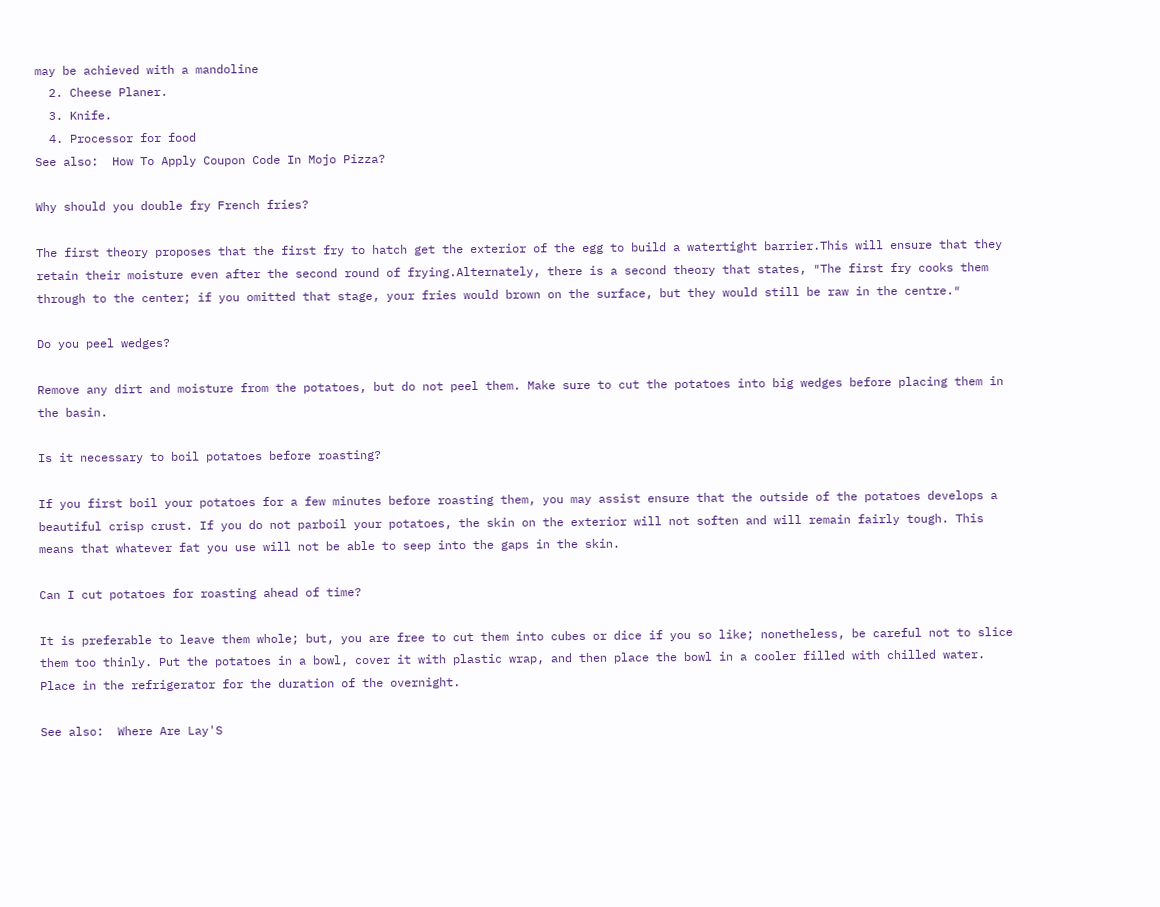may be achieved with a mandoline
  2. Cheese Planer.
  3. Knife.
  4. Processor for food
See also:  How To Apply Coupon Code In Mojo Pizza?

Why should you double fry French fries?

The first theory proposes that the first fry to hatch get the exterior of the egg to build a watertight barrier.This will ensure that they retain their moisture even after the second round of frying.Alternately, there is a second theory that states, ″The first fry cooks them through to the center; if you omitted that stage, your fries would brown on the surface, but they would still be raw in the centre.″

Do you peel wedges?

Remove any dirt and moisture from the potatoes, but do not peel them. Make sure to cut the potatoes into big wedges before placing them in the basin.

Is it necessary to boil potatoes before roasting?

If you first boil your potatoes for a few minutes before roasting them, you may assist ensure that the outside of the potatoes develops a beautiful crisp crust. If you do not parboil your potatoes, the skin on the exterior will not soften and will remain fairly tough. This means that whatever fat you use will not be able to seep into the gaps in the skin.

Can I cut potatoes for roasting ahead of time?

It is preferable to leave them whole; but, you are free to cut them into cubes or dice if you so like; nonetheless, be careful not to slice them too thinly. Put the potatoes in a bowl, cover it with plastic wrap, and then place the bowl in a cooler filled with chilled water. Place in the refrigerator for the duration of the overnight.

See also:  Where Are Lay'S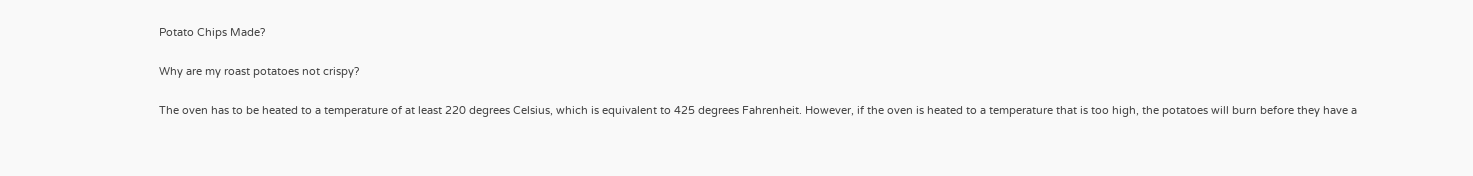Potato Chips Made?

Why are my roast potatoes not crispy?

The oven has to be heated to a temperature of at least 220 degrees Celsius, which is equivalent to 425 degrees Fahrenheit. However, if the oven is heated to a temperature that is too high, the potatoes will burn before they have a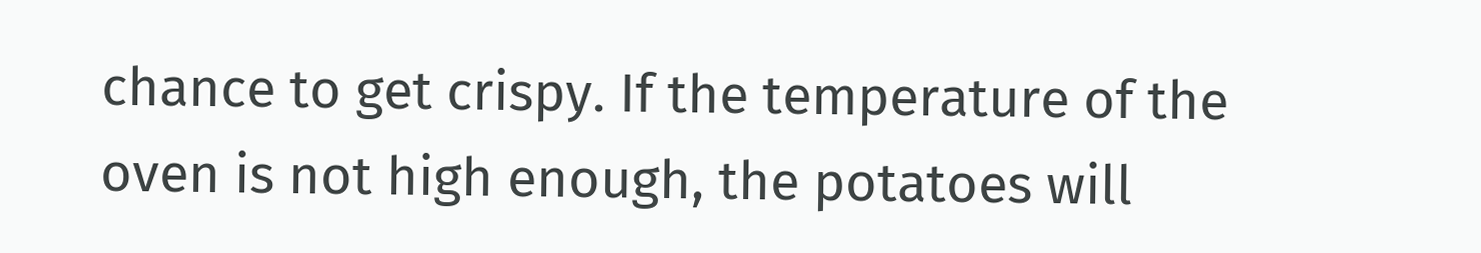chance to get crispy. If the temperature of the oven is not high enough, the potatoes will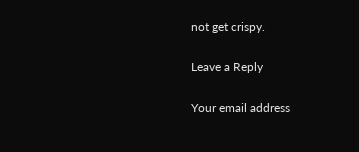not get crispy.

Leave a Reply

Your email address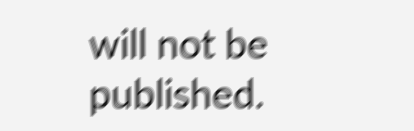will not be published.